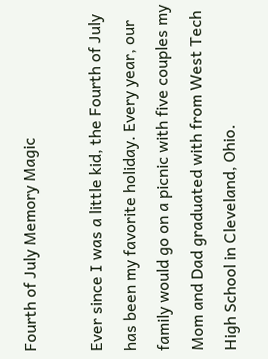Fourth of July Memory Magic

Ever since I was a little kid, the Fourth of July has been my favorite holiday. Every year, our family would go on a picnic with five couples my Mom and Dad graduated with from West Tech High School in Cleveland, Ohio.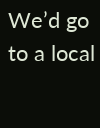We’d go to a local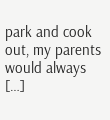park and cook out, my parents would always […]